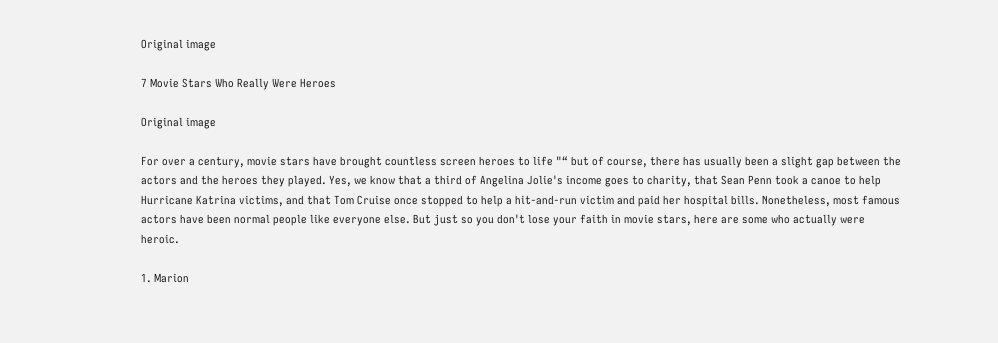Original image

7 Movie Stars Who Really Were Heroes

Original image

For over a century, movie stars have brought countless screen heroes to life "“ but of course, there has usually been a slight gap between the actors and the heroes they played. Yes, we know that a third of Angelina Jolie's income goes to charity, that Sean Penn took a canoe to help Hurricane Katrina victims, and that Tom Cruise once stopped to help a hit-and-run victim and paid her hospital bills. Nonetheless, most famous actors have been normal people like everyone else. But just so you don't lose your faith in movie stars, here are some who actually were heroic.

1. Marion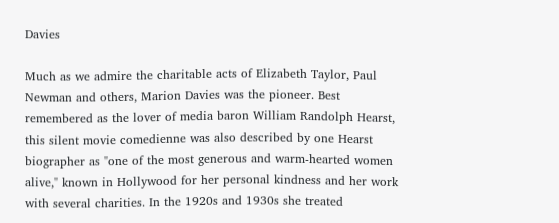Davies

Much as we admire the charitable acts of Elizabeth Taylor, Paul Newman and others, Marion Davies was the pioneer. Best remembered as the lover of media baron William Randolph Hearst, this silent movie comedienne was also described by one Hearst biographer as "one of the most generous and warm-hearted women alive," known in Hollywood for her personal kindness and her work with several charities. In the 1920s and 1930s she treated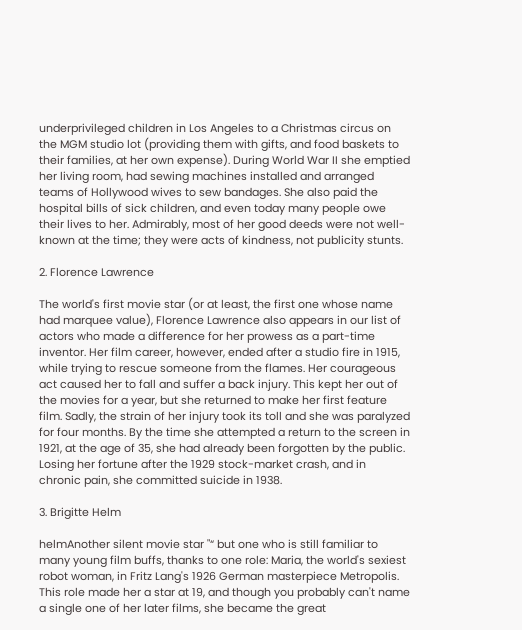underprivileged children in Los Angeles to a Christmas circus on the MGM studio lot (providing them with gifts, and food baskets to their families, at her own expense). During World War II she emptied her living room, had sewing machines installed and arranged teams of Hollywood wives to sew bandages. She also paid the hospital bills of sick children, and even today many people owe their lives to her. Admirably, most of her good deeds were not well-known at the time; they were acts of kindness, not publicity stunts.

2. Florence Lawrence

The world's first movie star (or at least, the first one whose name had marquee value), Florence Lawrence also appears in our list of actors who made a difference for her prowess as a part-time inventor. Her film career, however, ended after a studio fire in 1915, while trying to rescue someone from the flames. Her courageous act caused her to fall and suffer a back injury. This kept her out of the movies for a year, but she returned to make her first feature film. Sadly, the strain of her injury took its toll and she was paralyzed for four months. By the time she attempted a return to the screen in 1921, at the age of 35, she had already been forgotten by the public. Losing her fortune after the 1929 stock-market crash, and in chronic pain, she committed suicide in 1938.

3. Brigitte Helm

helmAnother silent movie star "“ but one who is still familiar to many young film buffs, thanks to one role: Maria, the world's sexiest robot woman, in Fritz Lang's 1926 German masterpiece Metropolis. This role made her a star at 19, and though you probably can't name a single one of her later films, she became the great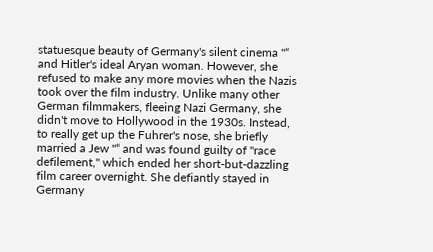statuesque beauty of Germany's silent cinema "“ and Hitler's ideal Aryan woman. However, she refused to make any more movies when the Nazis took over the film industry. Unlike many other German filmmakers, fleeing Nazi Germany, she didn't move to Hollywood in the 1930s. Instead, to really get up the Fuhrer's nose, she briefly married a Jew "“ and was found guilty of "race defilement," which ended her short-but-dazzling film career overnight. She defiantly stayed in Germany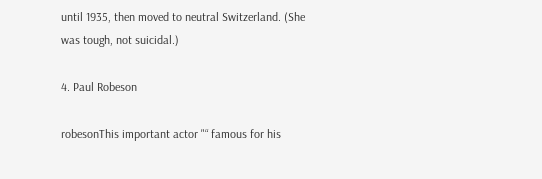until 1935, then moved to neutral Switzerland. (She was tough, not suicidal.)

4. Paul Robeson

robesonThis important actor "“ famous for his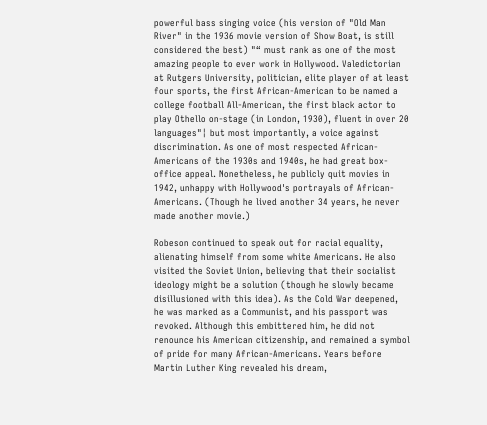powerful bass singing voice (his version of "Old Man River" in the 1936 movie version of Show Boat, is still considered the best) "“ must rank as one of the most amazing people to ever work in Hollywood. Valedictorian at Rutgers University, politician, elite player of at least four sports, the first African-American to be named a college football All-American, the first black actor to play Othello on-stage (in London, 1930), fluent in over 20 languages"¦ but most importantly, a voice against discrimination. As one of most respected African-Americans of the 1930s and 1940s, he had great box-office appeal. Nonetheless, he publicly quit movies in 1942, unhappy with Hollywood's portrayals of African-Americans. (Though he lived another 34 years, he never made another movie.)

Robeson continued to speak out for racial equality, alienating himself from some white Americans. He also visited the Soviet Union, believing that their socialist ideology might be a solution (though he slowly became disillusioned with this idea). As the Cold War deepened, he was marked as a Communist, and his passport was revoked. Although this embittered him, he did not renounce his American citizenship, and remained a symbol of pride for many African-Americans. Years before Martin Luther King revealed his dream,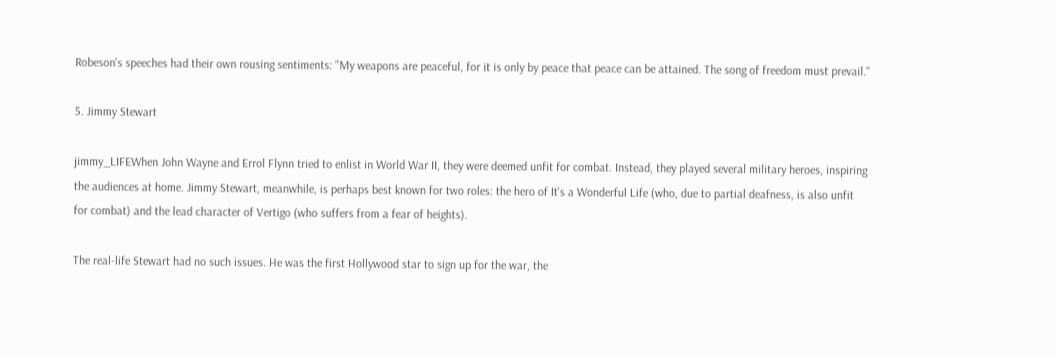Robeson's speeches had their own rousing sentiments: "My weapons are peaceful, for it is only by peace that peace can be attained. The song of freedom must prevail."

5. Jimmy Stewart

jimmy_LIFEWhen John Wayne and Errol Flynn tried to enlist in World War II, they were deemed unfit for combat. Instead, they played several military heroes, inspiring the audiences at home. Jimmy Stewart, meanwhile, is perhaps best known for two roles: the hero of It's a Wonderful Life (who, due to partial deafness, is also unfit for combat) and the lead character of Vertigo (who suffers from a fear of heights).

The real-life Stewart had no such issues. He was the first Hollywood star to sign up for the war, the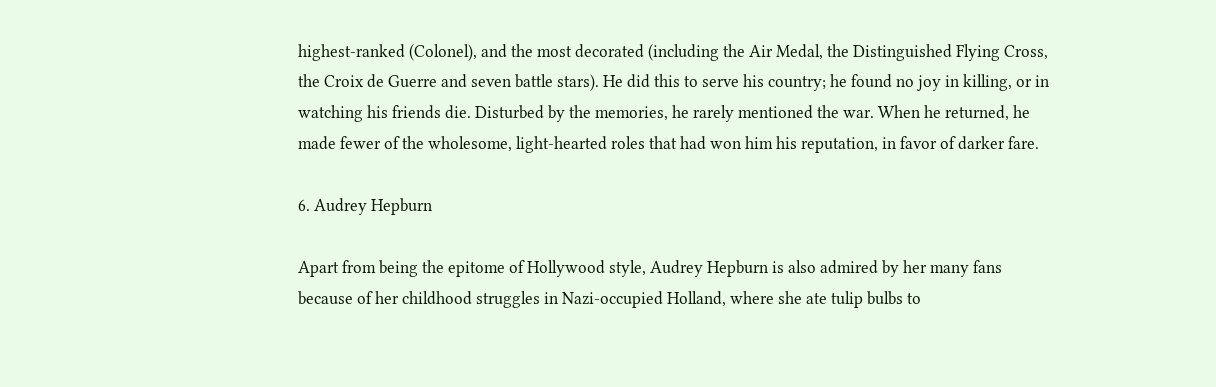highest-ranked (Colonel), and the most decorated (including the Air Medal, the Distinguished Flying Cross, the Croix de Guerre and seven battle stars). He did this to serve his country; he found no joy in killing, or in watching his friends die. Disturbed by the memories, he rarely mentioned the war. When he returned, he made fewer of the wholesome, light-hearted roles that had won him his reputation, in favor of darker fare.

6. Audrey Hepburn

Apart from being the epitome of Hollywood style, Audrey Hepburn is also admired by her many fans because of her childhood struggles in Nazi-occupied Holland, where she ate tulip bulbs to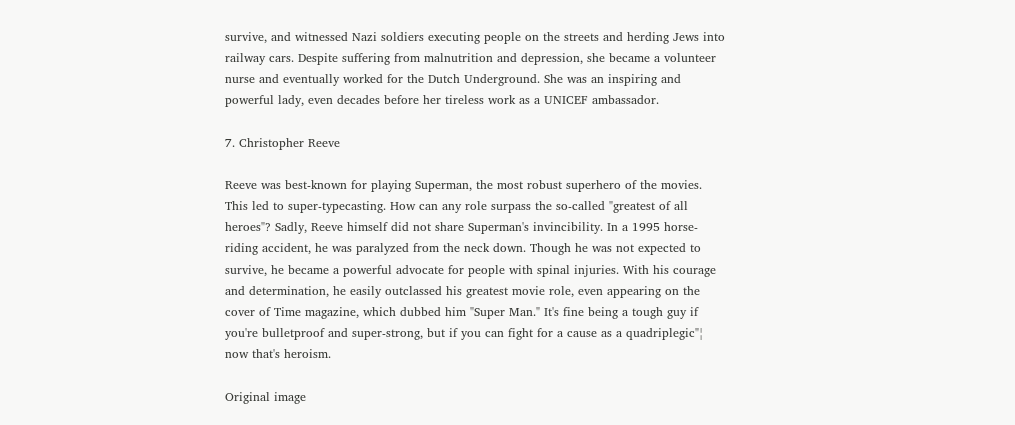survive, and witnessed Nazi soldiers executing people on the streets and herding Jews into railway cars. Despite suffering from malnutrition and depression, she became a volunteer nurse and eventually worked for the Dutch Underground. She was an inspiring and powerful lady, even decades before her tireless work as a UNICEF ambassador.

7. Christopher Reeve

Reeve was best-known for playing Superman, the most robust superhero of the movies. This led to super-typecasting. How can any role surpass the so-called "greatest of all heroes"? Sadly, Reeve himself did not share Superman's invincibility. In a 1995 horse-riding accident, he was paralyzed from the neck down. Though he was not expected to survive, he became a powerful advocate for people with spinal injuries. With his courage and determination, he easily outclassed his greatest movie role, even appearing on the cover of Time magazine, which dubbed him "Super Man." It's fine being a tough guy if you're bulletproof and super-strong, but if you can fight for a cause as a quadriplegic"¦ now that's heroism.

Original image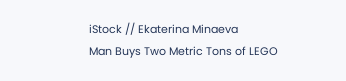iStock // Ekaterina Minaeva
Man Buys Two Metric Tons of LEGO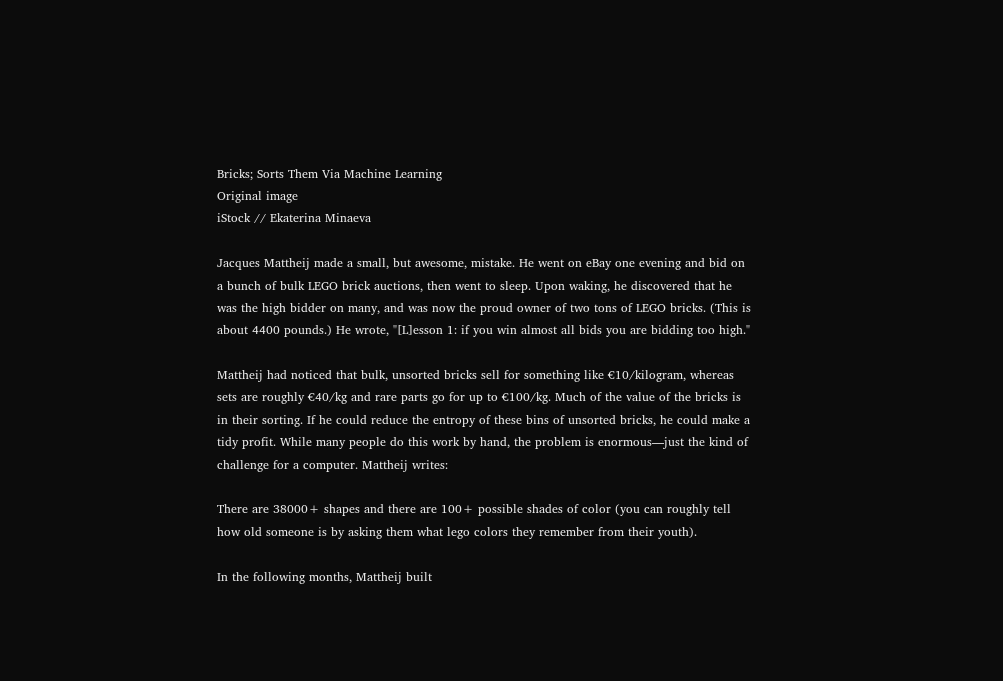Bricks; Sorts Them Via Machine Learning
Original image
iStock // Ekaterina Minaeva

Jacques Mattheij made a small, but awesome, mistake. He went on eBay one evening and bid on a bunch of bulk LEGO brick auctions, then went to sleep. Upon waking, he discovered that he was the high bidder on many, and was now the proud owner of two tons of LEGO bricks. (This is about 4400 pounds.) He wrote, "[L]esson 1: if you win almost all bids you are bidding too high."

Mattheij had noticed that bulk, unsorted bricks sell for something like €10/kilogram, whereas sets are roughly €40/kg and rare parts go for up to €100/kg. Much of the value of the bricks is in their sorting. If he could reduce the entropy of these bins of unsorted bricks, he could make a tidy profit. While many people do this work by hand, the problem is enormous—just the kind of challenge for a computer. Mattheij writes:

There are 38000+ shapes and there are 100+ possible shades of color (you can roughly tell how old someone is by asking them what lego colors they remember from their youth).

In the following months, Mattheij built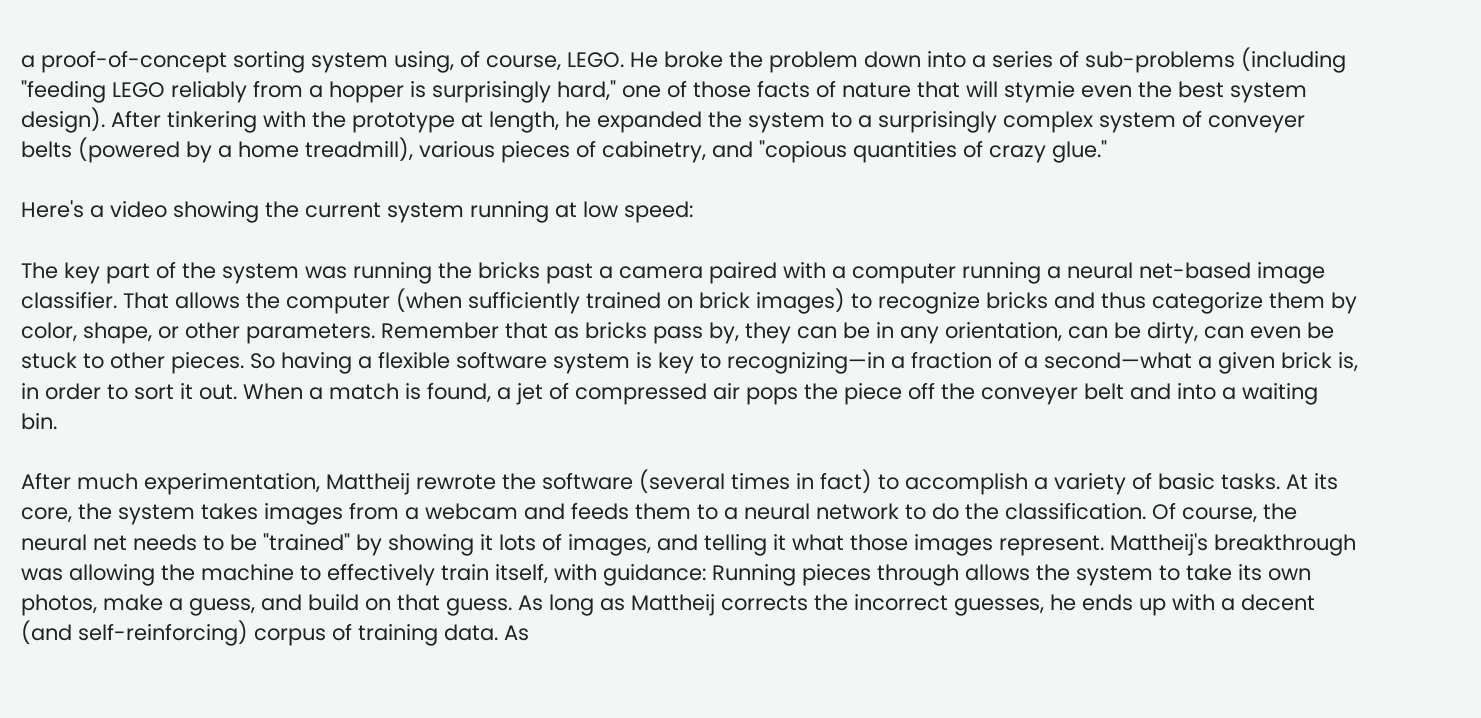a proof-of-concept sorting system using, of course, LEGO. He broke the problem down into a series of sub-problems (including "feeding LEGO reliably from a hopper is surprisingly hard," one of those facts of nature that will stymie even the best system design). After tinkering with the prototype at length, he expanded the system to a surprisingly complex system of conveyer belts (powered by a home treadmill), various pieces of cabinetry, and "copious quantities of crazy glue."

Here's a video showing the current system running at low speed:

The key part of the system was running the bricks past a camera paired with a computer running a neural net-based image classifier. That allows the computer (when sufficiently trained on brick images) to recognize bricks and thus categorize them by color, shape, or other parameters. Remember that as bricks pass by, they can be in any orientation, can be dirty, can even be stuck to other pieces. So having a flexible software system is key to recognizing—in a fraction of a second—what a given brick is, in order to sort it out. When a match is found, a jet of compressed air pops the piece off the conveyer belt and into a waiting bin.

After much experimentation, Mattheij rewrote the software (several times in fact) to accomplish a variety of basic tasks. At its core, the system takes images from a webcam and feeds them to a neural network to do the classification. Of course, the neural net needs to be "trained" by showing it lots of images, and telling it what those images represent. Mattheij's breakthrough was allowing the machine to effectively train itself, with guidance: Running pieces through allows the system to take its own photos, make a guess, and build on that guess. As long as Mattheij corrects the incorrect guesses, he ends up with a decent (and self-reinforcing) corpus of training data. As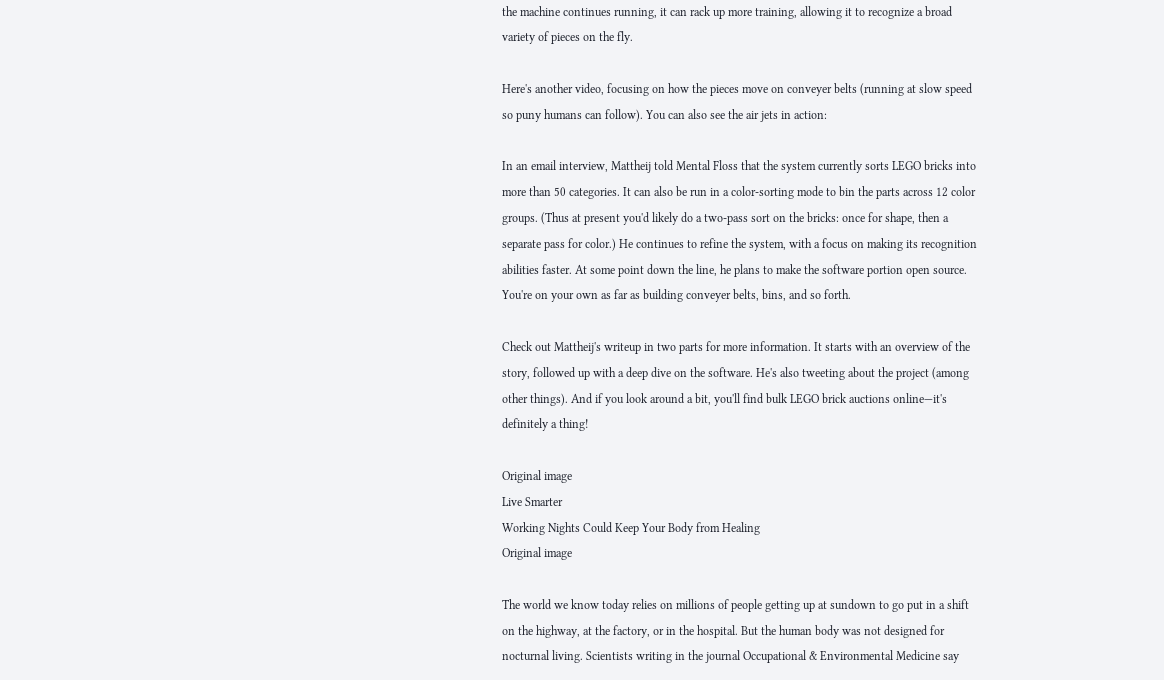the machine continues running, it can rack up more training, allowing it to recognize a broad variety of pieces on the fly.

Here's another video, focusing on how the pieces move on conveyer belts (running at slow speed so puny humans can follow). You can also see the air jets in action:

In an email interview, Mattheij told Mental Floss that the system currently sorts LEGO bricks into more than 50 categories. It can also be run in a color-sorting mode to bin the parts across 12 color groups. (Thus at present you'd likely do a two-pass sort on the bricks: once for shape, then a separate pass for color.) He continues to refine the system, with a focus on making its recognition abilities faster. At some point down the line, he plans to make the software portion open source. You're on your own as far as building conveyer belts, bins, and so forth.

Check out Mattheij's writeup in two parts for more information. It starts with an overview of the story, followed up with a deep dive on the software. He's also tweeting about the project (among other things). And if you look around a bit, you'll find bulk LEGO brick auctions online—it's definitely a thing!

Original image
Live Smarter
Working Nights Could Keep Your Body from Healing
Original image

The world we know today relies on millions of people getting up at sundown to go put in a shift on the highway, at the factory, or in the hospital. But the human body was not designed for nocturnal living. Scientists writing in the journal Occupational & Environmental Medicine say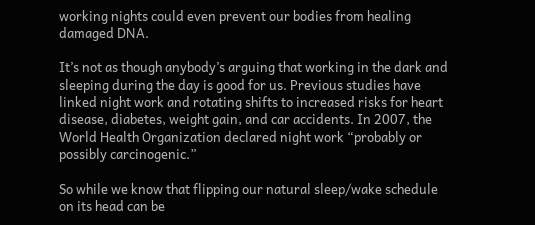working nights could even prevent our bodies from healing damaged DNA.

It’s not as though anybody’s arguing that working in the dark and sleeping during the day is good for us. Previous studies have linked night work and rotating shifts to increased risks for heart disease, diabetes, weight gain, and car accidents. In 2007, the World Health Organization declared night work “probably or possibly carcinogenic.”

So while we know that flipping our natural sleep/wake schedule on its head can be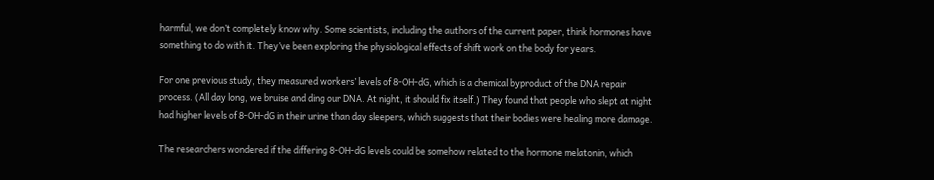harmful, we don’t completely know why. Some scientists, including the authors of the current paper, think hormones have something to do with it. They’ve been exploring the physiological effects of shift work on the body for years.

For one previous study, they measured workers’ levels of 8-OH-dG, which is a chemical byproduct of the DNA repair process. (All day long, we bruise and ding our DNA. At night, it should fix itself.) They found that people who slept at night had higher levels of 8-OH-dG in their urine than day sleepers, which suggests that their bodies were healing more damage.

The researchers wondered if the differing 8-OH-dG levels could be somehow related to the hormone melatonin, which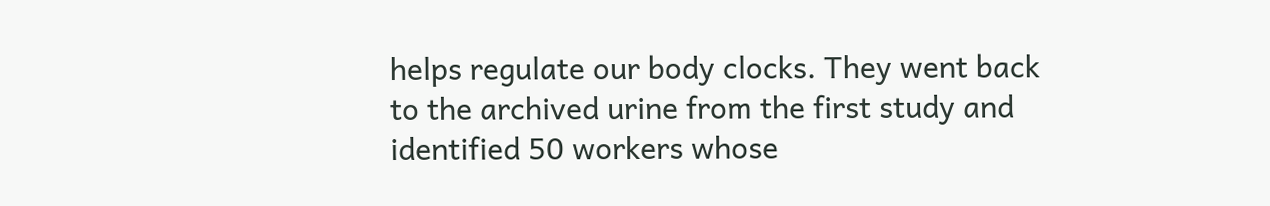helps regulate our body clocks. They went back to the archived urine from the first study and identified 50 workers whose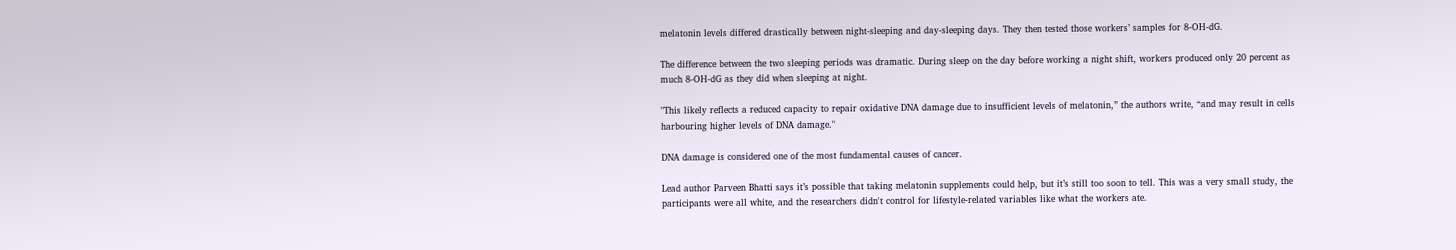melatonin levels differed drastically between night-sleeping and day-sleeping days. They then tested those workers’ samples for 8-OH-dG.

The difference between the two sleeping periods was dramatic. During sleep on the day before working a night shift, workers produced only 20 percent as much 8-OH-dG as they did when sleeping at night.

"This likely reflects a reduced capacity to repair oxidative DNA damage due to insufficient levels of melatonin,” the authors write, “and may result in cells harbouring higher levels of DNA damage."

DNA damage is considered one of the most fundamental causes of cancer.

Lead author Parveen Bhatti says it’s possible that taking melatonin supplements could help, but it’s still too soon to tell. This was a very small study, the participants were all white, and the researchers didn't control for lifestyle-related variables like what the workers ate.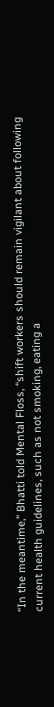“In the meantime,” Bhatti told Mental Floss, “shift workers should remain vigilant about following current health guidelines, such as not smoking, eating a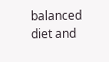balanced diet and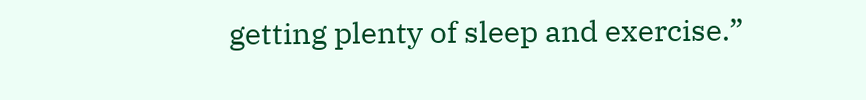getting plenty of sleep and exercise.”